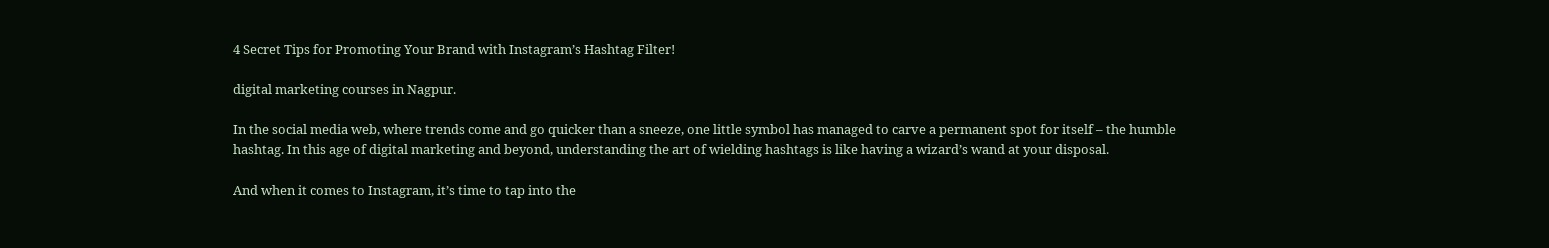4 Secret Tips for Promoting Your Brand with Instagram’s Hashtag Filter!

digital marketing courses in Nagpur.

In the social media web, where trends come and go quicker than a sneeze, one little symbol has managed to carve a permanent spot for itself – the humble hashtag. In this age of digital marketing and beyond, understanding the art of wielding hashtags is like having a wizard’s wand at your disposal.

And when it comes to Instagram, it’s time to tap into the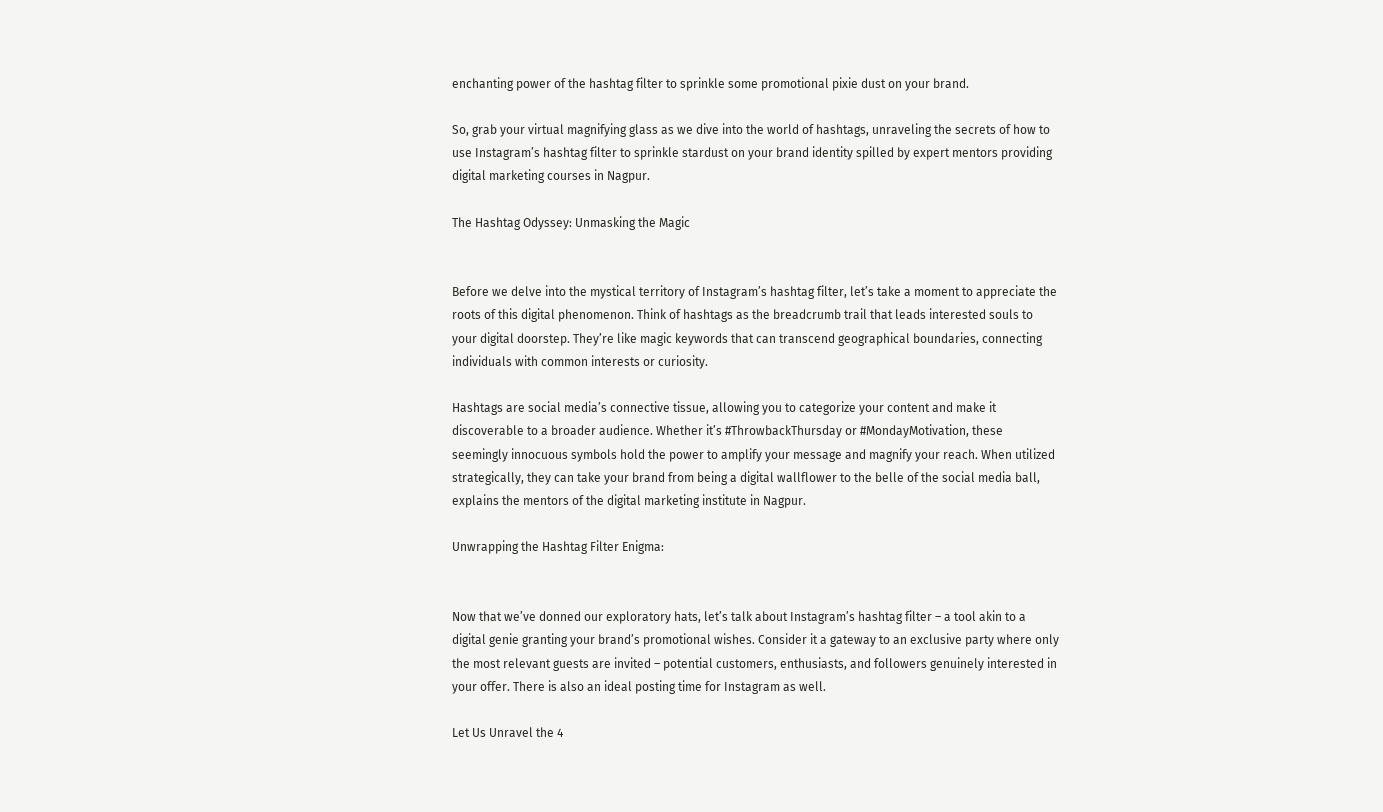enchanting power of the hashtag filter to sprinkle some promotional pixie dust on your brand.

So, grab your virtual magnifying glass as we dive into the world of hashtags, unraveling the secrets of how to use Instagram’s hashtag filter to sprinkle stardust on your brand identity spilled by expert mentors providing digital marketing courses in Nagpur.

The Hashtag Odyssey: Unmasking the Magic


Before we delve into the mystical territory of Instagram’s hashtag filter, let’s take a moment to appreciate the roots of this digital phenomenon. Think of hashtags as the breadcrumb trail that leads interested souls to your digital doorstep. They’re like magic keywords that can transcend geographical boundaries, connecting individuals with common interests or curiosity.

Hashtags are social media’s connective tissue, allowing you to categorize your content and make it discoverable to a broader audience. Whether it’s #ThrowbackThursday or #MondayMotivation, these seemingly innocuous symbols hold the power to amplify your message and magnify your reach. When utilized strategically, they can take your brand from being a digital wallflower to the belle of the social media ball, explains the mentors of the digital marketing institute in Nagpur.

Unwrapping the Hashtag Filter Enigma:


Now that we’ve donned our exploratory hats, let’s talk about Instagram’s hashtag filter – a tool akin to a digital genie granting your brand’s promotional wishes. Consider it a gateway to an exclusive party where only the most relevant guests are invited – potential customers, enthusiasts, and followers genuinely interested in your offer. There is also an ideal posting time for Instagram as well.

Let Us Unravel the 4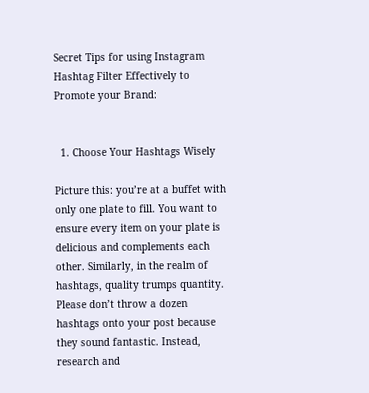Secret Tips for using Instagram Hashtag Filter Effectively to Promote your Brand:


  1. Choose Your Hashtags Wisely

Picture this: you’re at a buffet with only one plate to fill. You want to ensure every item on your plate is delicious and complements each other. Similarly, in the realm of hashtags, quality trumps quantity. Please don’t throw a dozen hashtags onto your post because they sound fantastic. Instead, research and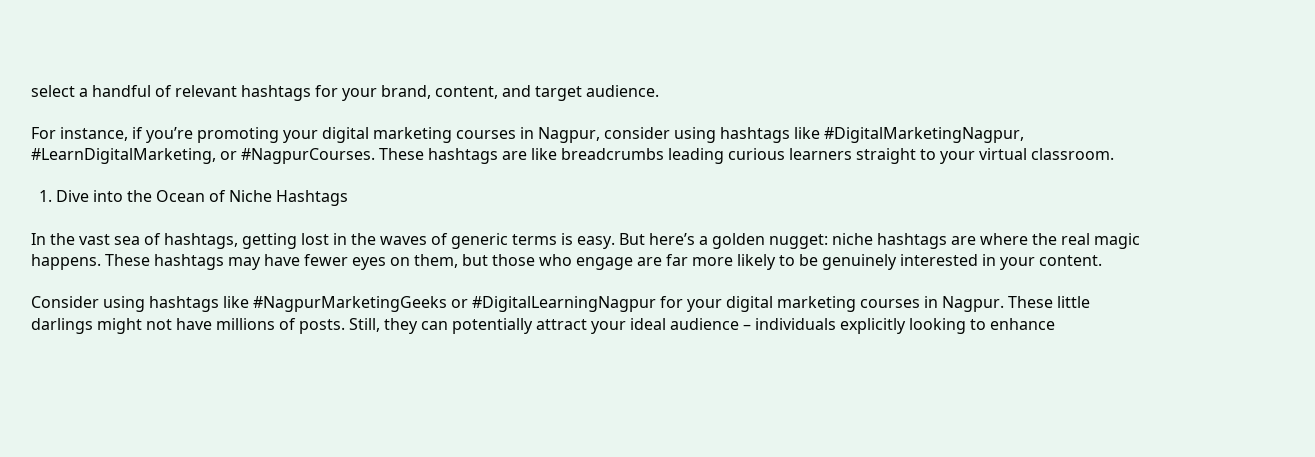select a handful of relevant hashtags for your brand, content, and target audience.

For instance, if you’re promoting your digital marketing courses in Nagpur, consider using hashtags like #DigitalMarketingNagpur, #LearnDigitalMarketing, or #NagpurCourses. These hashtags are like breadcrumbs leading curious learners straight to your virtual classroom.

  1. Dive into the Ocean of Niche Hashtags

In the vast sea of hashtags, getting lost in the waves of generic terms is easy. But here’s a golden nugget: niche hashtags are where the real magic happens. These hashtags may have fewer eyes on them, but those who engage are far more likely to be genuinely interested in your content.

Consider using hashtags like #NagpurMarketingGeeks or #DigitalLearningNagpur for your digital marketing courses in Nagpur. These little darlings might not have millions of posts. Still, they can potentially attract your ideal audience – individuals explicitly looking to enhance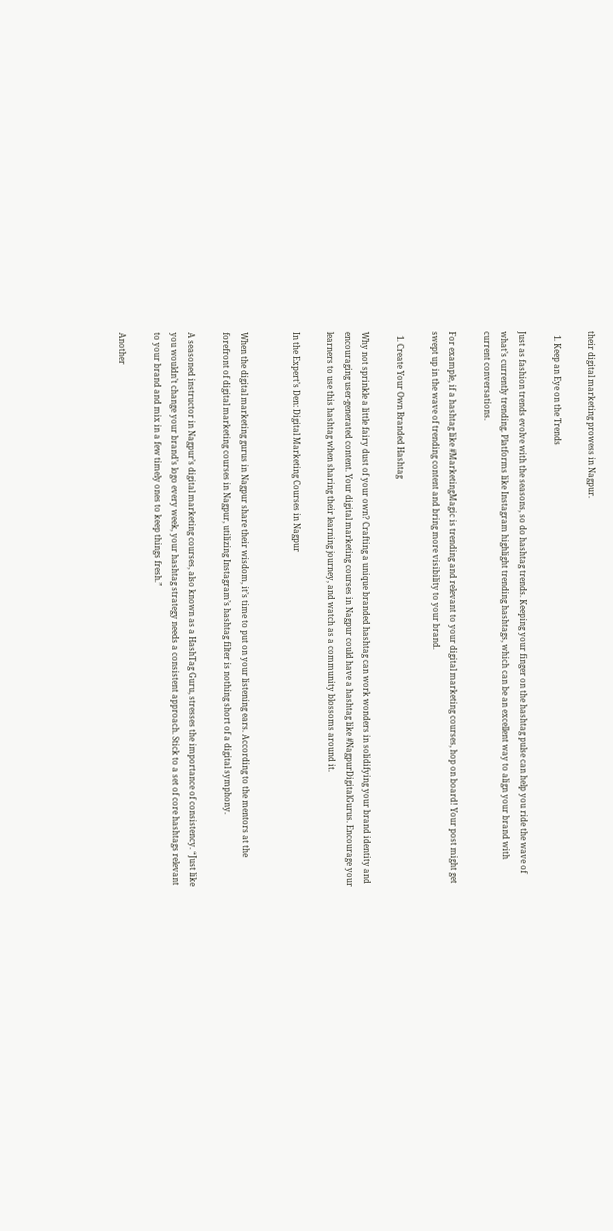their digital marketing prowess in Nagpur.

  1. Keep an Eye on the Trends

Just as fashion trends evolve with the seasons, so do hashtag trends. Keeping your finger on the hashtag pulse can help you ride the wave of what’s currently trending. Platforms like Instagram highlight trending hashtags, which can be an excellent way to align your brand with current conversations.

For example, if a hashtag like #MarketingMagic is trending and relevant to your digital marketing courses, hop on board! Your post might get swept up in the wave of trending content and bring more visibility to your brand.

  1. Create Your Own Branded Hashtag

Why not sprinkle a little fairy dust of your own? Crafting a unique branded hashtag can work wonders in solidifying your brand identity and encouraging user-generated content. Your digital marketing courses in Nagpur could have a hashtag like #NagpurDigitalGurus. Encourage your learners to use this hashtag when sharing their learning journey, and watch as a community blossoms around it.

In the Expert’s Den: Digital Marketing Courses in Nagpur


When the digital marketing gurus in Nagpur share their wisdom, it’s time to put on your listening ears. According to the mentors at the forefront of digital marketing courses in Nagpur, utilizing Instagram’s hashtag filter is nothing short of a digital symphony.

A seasoned instructor in Nagpur’s digital marketing courses, also known as a HashTag Guru, stresses the importance of consistency. “Just like you wouldn’t change your brand’s logo every week, your hashtag strategy needs a consistent approach. Stick to a set of core hashtags relevant to your brand and mix in a few timely ones to keep things fresh.”

Another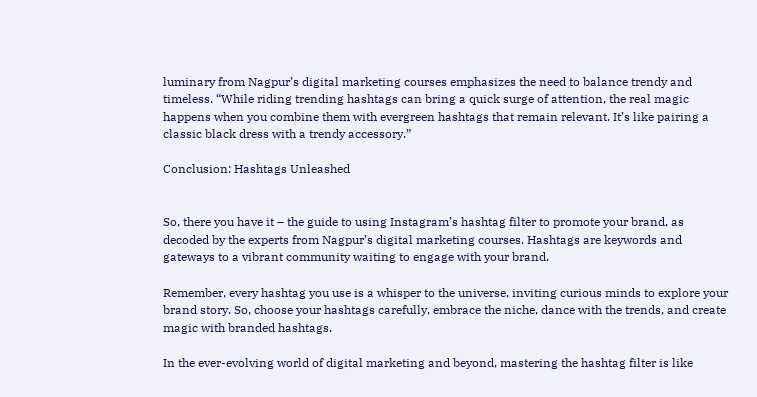luminary from Nagpur’s digital marketing courses emphasizes the need to balance trendy and timeless. “While riding trending hashtags can bring a quick surge of attention, the real magic happens when you combine them with evergreen hashtags that remain relevant. It’s like pairing a classic black dress with a trendy accessory.”

Conclusion: Hashtags Unleashed


So, there you have it – the guide to using Instagram’s hashtag filter to promote your brand, as decoded by the experts from Nagpur’s digital marketing courses. Hashtags are keywords and gateways to a vibrant community waiting to engage with your brand.

Remember, every hashtag you use is a whisper to the universe, inviting curious minds to explore your brand story. So, choose your hashtags carefully, embrace the niche, dance with the trends, and create magic with branded hashtags.

In the ever-evolving world of digital marketing and beyond, mastering the hashtag filter is like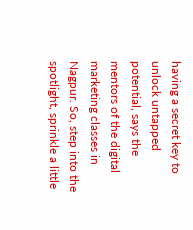having a secret key to unlock untapped potential, says the mentors of the digital marketing classes in Nagpur. So, step into the spotlight, sprinkle a little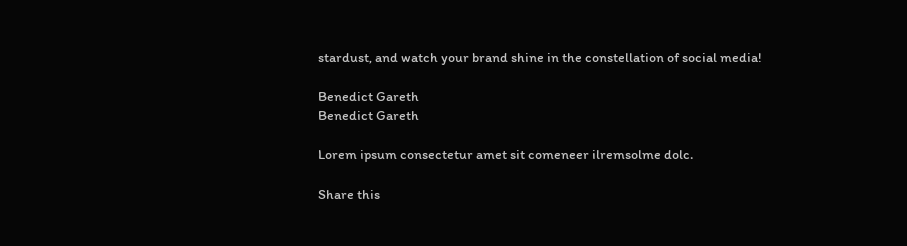stardust, and watch your brand shine in the constellation of social media!

Benedict Gareth
Benedict Gareth

Lorem ipsum consectetur amet sit comeneer ilremsolme dolc.

Share this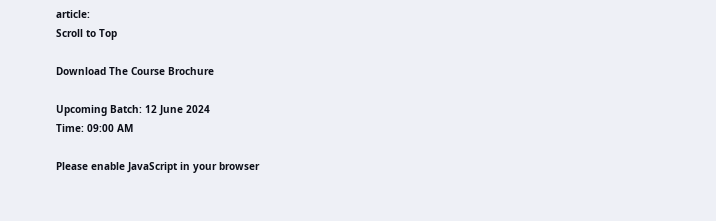article:
Scroll to Top

Download The Course Brochure

Upcoming Batch: 12 June 2024
Time: 09:00 AM

Please enable JavaScript in your browser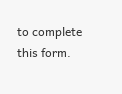to complete this form.